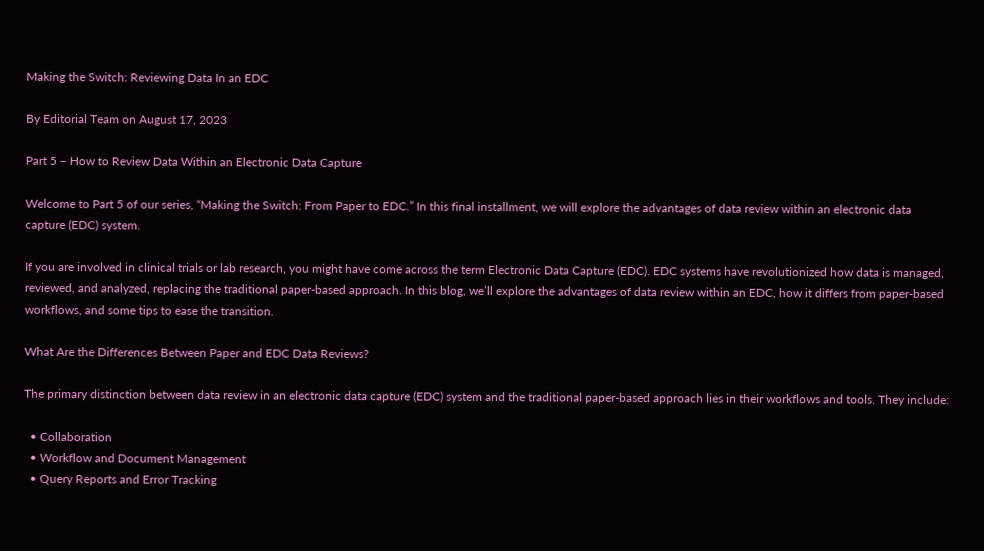Making the Switch: Reviewing Data In an EDC

By Editorial Team on August 17, 2023

Part 5 – How to Review Data Within an Electronic Data Capture

Welcome to Part 5 of our series, “Making the Switch: From Paper to EDC.” In this final installment, we will explore the advantages of data review within an electronic data capture (EDC) system.

If you are involved in clinical trials or lab research, you might have come across the term Electronic Data Capture (EDC). EDC systems have revolutionized how data is managed, reviewed, and analyzed, replacing the traditional paper-based approach. In this blog, we’ll explore the advantages of data review within an EDC, how it differs from paper-based workflows, and some tips to ease the transition.

What Are the Differences Between Paper and EDC Data Reviews?

The primary distinction between data review in an electronic data capture (EDC) system and the traditional paper-based approach lies in their workflows and tools. They include:

  • Collaboration
  • Workflow and Document Management
  • Query Reports and Error Tracking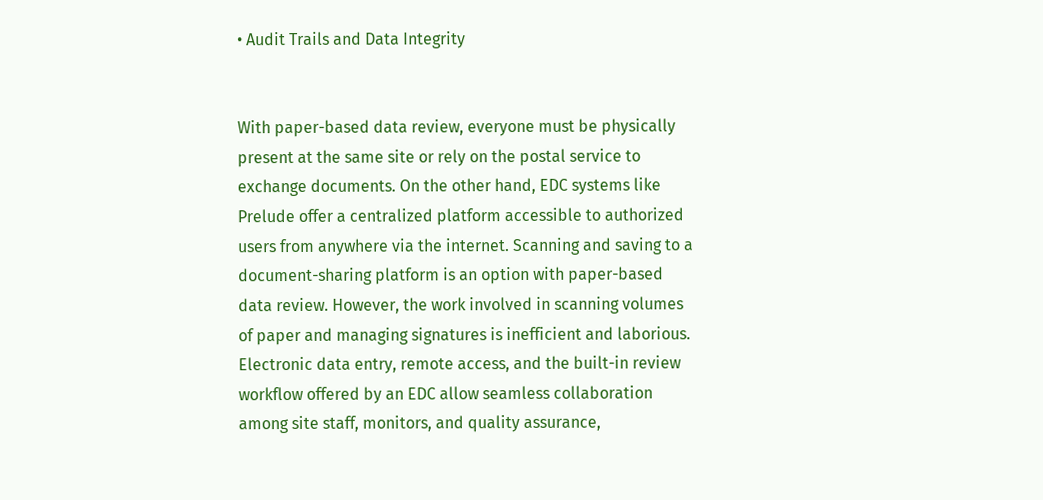• Audit Trails and Data Integrity


With paper-based data review, everyone must be physically present at the same site or rely on the postal service to exchange documents. On the other hand, EDC systems like Prelude offer a centralized platform accessible to authorized users from anywhere via the internet. Scanning and saving to a document-sharing platform is an option with paper-based data review. However, the work involved in scanning volumes of paper and managing signatures is inefficient and laborious. Electronic data entry, remote access, and the built-in review workflow offered by an EDC allow seamless collaboration among site staff, monitors, and quality assurance,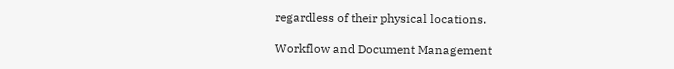regardless of their physical locations.

Workflow and Document Management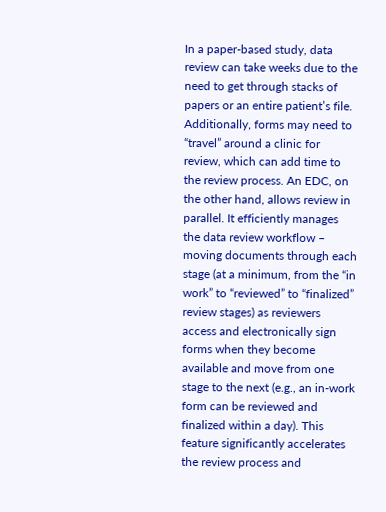In a paper-based study, data review can take weeks due to the need to get through stacks of papers or an entire patient’s file. Additionally, forms may need to “travel” around a clinic for review, which can add time to the review process. An EDC, on the other hand, allows review in parallel. It efficiently manages the data review workflow – moving documents through each stage (at a minimum, from the “in work” to “reviewed” to “finalized” review stages) as reviewers access and electronically sign forms when they become available and move from one stage to the next (e.g., an in-work form can be reviewed and finalized within a day). This feature significantly accelerates the review process and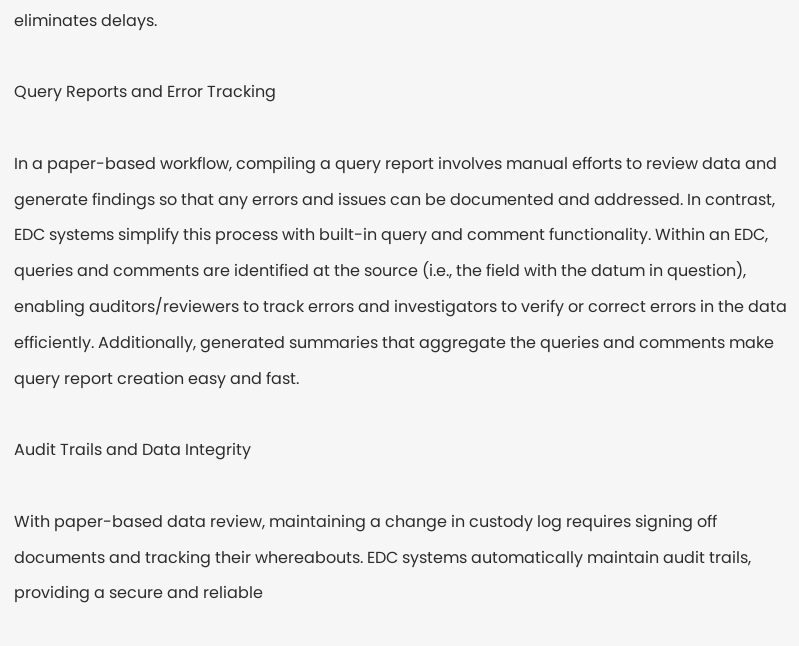eliminates delays.

Query Reports and Error Tracking

In a paper-based workflow, compiling a query report involves manual efforts to review data and generate findings so that any errors and issues can be documented and addressed. In contrast, EDC systems simplify this process with built-in query and comment functionality. Within an EDC, queries and comments are identified at the source (i.e., the field with the datum in question), enabling auditors/reviewers to track errors and investigators to verify or correct errors in the data efficiently. Additionally, generated summaries that aggregate the queries and comments make query report creation easy and fast.

Audit Trails and Data Integrity

With paper-based data review, maintaining a change in custody log requires signing off documents and tracking their whereabouts. EDC systems automatically maintain audit trails, providing a secure and reliable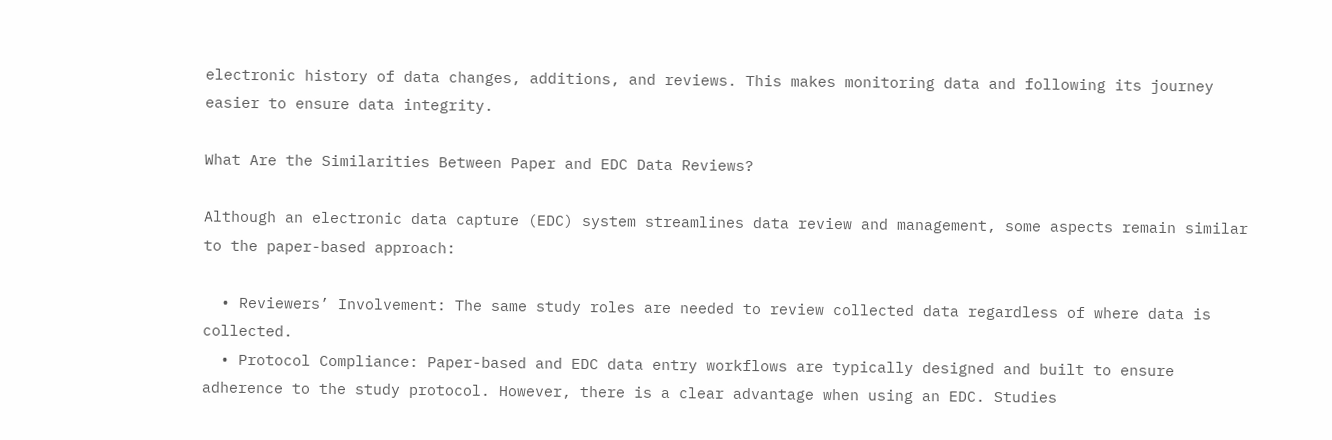electronic history of data changes, additions, and reviews. This makes monitoring data and following its journey easier to ensure data integrity.

What Are the Similarities Between Paper and EDC Data Reviews?

Although an electronic data capture (EDC) system streamlines data review and management, some aspects remain similar to the paper-based approach:

  • Reviewers’ Involvement: The same study roles are needed to review collected data regardless of where data is collected.
  • Protocol Compliance: Paper-based and EDC data entry workflows are typically designed and built to ensure adherence to the study protocol. However, there is a clear advantage when using an EDC. Studies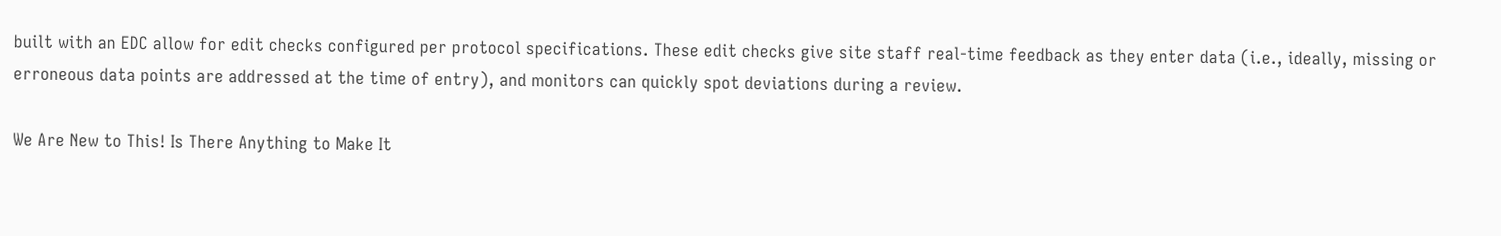built with an EDC allow for edit checks configured per protocol specifications. These edit checks give site staff real-time feedback as they enter data (i.e., ideally, missing or erroneous data points are addressed at the time of entry), and monitors can quickly spot deviations during a review.

We Are New to This! Is There Anything to Make It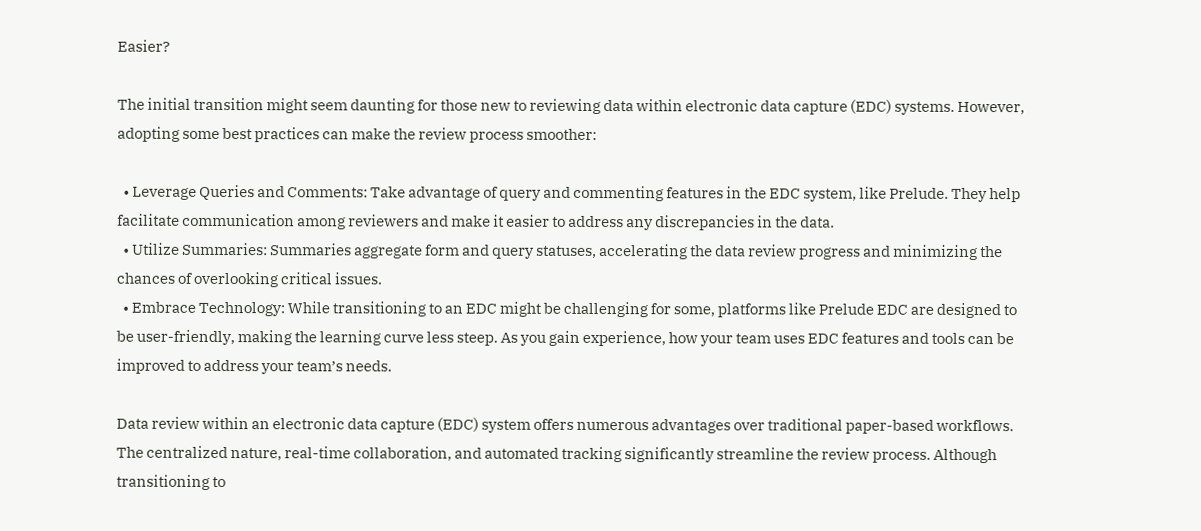Easier?

The initial transition might seem daunting for those new to reviewing data within electronic data capture (EDC) systems. However, adopting some best practices can make the review process smoother:

  • Leverage Queries and Comments: Take advantage of query and commenting features in the EDC system, like Prelude. They help facilitate communication among reviewers and make it easier to address any discrepancies in the data.
  • Utilize Summaries: Summaries aggregate form and query statuses, accelerating the data review progress and minimizing the chances of overlooking critical issues.
  • Embrace Technology: While transitioning to an EDC might be challenging for some, platforms like Prelude EDC are designed to be user-friendly, making the learning curve less steep. As you gain experience, how your team uses EDC features and tools can be improved to address your team’s needs.

Data review within an electronic data capture (EDC) system offers numerous advantages over traditional paper-based workflows. The centralized nature, real-time collaboration, and automated tracking significantly streamline the review process. Although transitioning to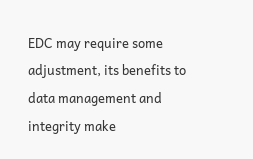EDC may require some adjustment, its benefits to data management and integrity make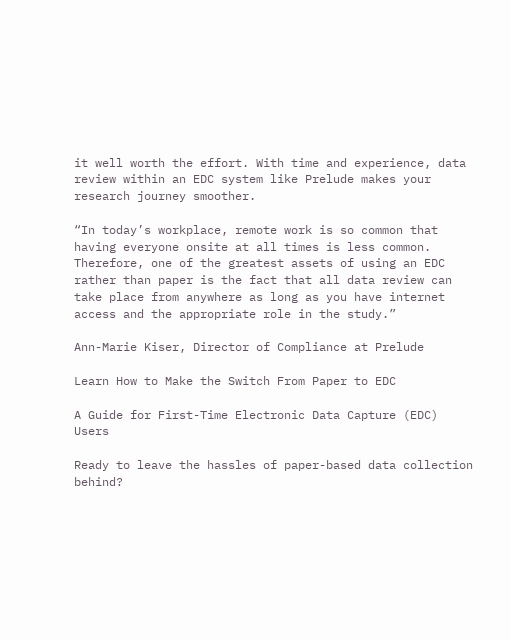it well worth the effort. With time and experience, data review within an EDC system like Prelude makes your research journey smoother.

“In today’s workplace, remote work is so common that having everyone onsite at all times is less common.  Therefore, one of the greatest assets of using an EDC rather than paper is the fact that all data review can take place from anywhere as long as you have internet access and the appropriate role in the study.”

Ann-Marie Kiser, Director of Compliance at Prelude

Learn How to Make the Switch From Paper to EDC

A Guide for First-Time Electronic Data Capture (EDC) Users

Ready to leave the hassles of paper-based data collection behind?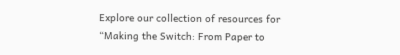Explore our collection of resources for “Making the Switch: From Paper to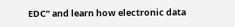EDC” and learn how electronic data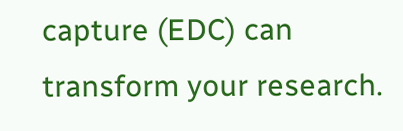capture (EDC) can transform your research.